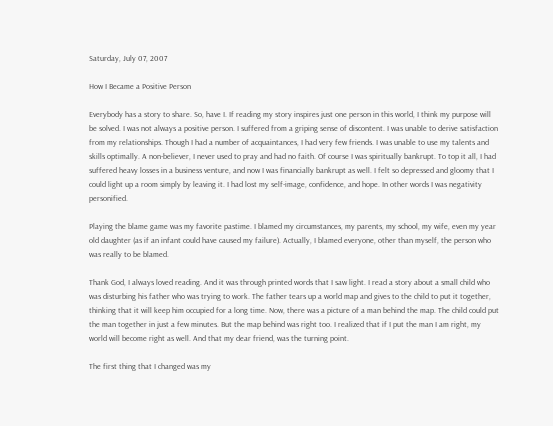Saturday, July 07, 2007

How I Became a Positive Person

Everybody has a story to share. So, have I. If reading my story inspires just one person in this world, I think my purpose will be solved. I was not always a positive person. I suffered from a griping sense of discontent. I was unable to derive satisfaction from my relationships. Though I had a number of acquaintances, I had very few friends. I was unable to use my talents and skills optimally. A non-believer, I never used to pray and had no faith. Of course I was spiritually bankrupt. To top it all, I had suffered heavy losses in a business venture, and now I was financially bankrupt as well. I felt so depressed and gloomy that I could light up a room simply by leaving it. I had lost my self-image, confidence, and hope. In other words I was negativity personified.

Playing the blame game was my favorite pastime. I blamed my circumstances, my parents, my school, my wife, even my year old daughter (as if an infant could have caused my failure). Actually, I blamed everyone, other than myself, the person who was really to be blamed.

Thank God, I always loved reading. And it was through printed words that I saw light. I read a story about a small child who was disturbing his father who was trying to work. The father tears up a world map and gives to the child to put it together, thinking that it will keep him occupied for a long time. Now, there was a picture of a man behind the map. The child could put the man together in just a few minutes. But the map behind was right too. I realized that if I put the man I am right, my world will become right as well. And that my dear friend, was the turning point.

The first thing that I changed was my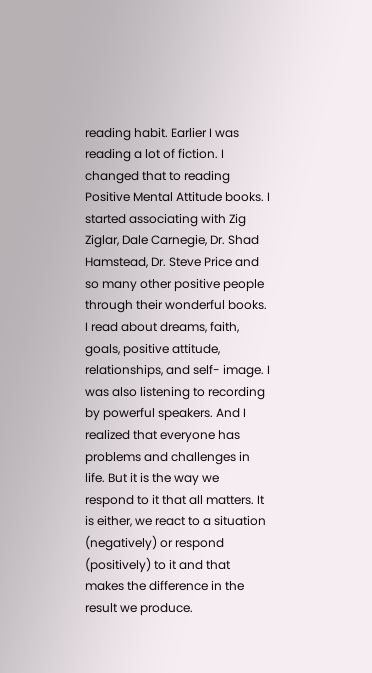reading habit. Earlier I was reading a lot of fiction. I changed that to reading Positive Mental Attitude books. I started associating with Zig Ziglar, Dale Carnegie, Dr. Shad Hamstead, Dr. Steve Price and so many other positive people through their wonderful books. I read about dreams, faith, goals, positive attitude, relationships, and self- image. I was also listening to recording by powerful speakers. And I realized that everyone has problems and challenges in life. But it is the way we respond to it that all matters. It is either, we react to a situation (negatively) or respond (positively) to it and that makes the difference in the result we produce.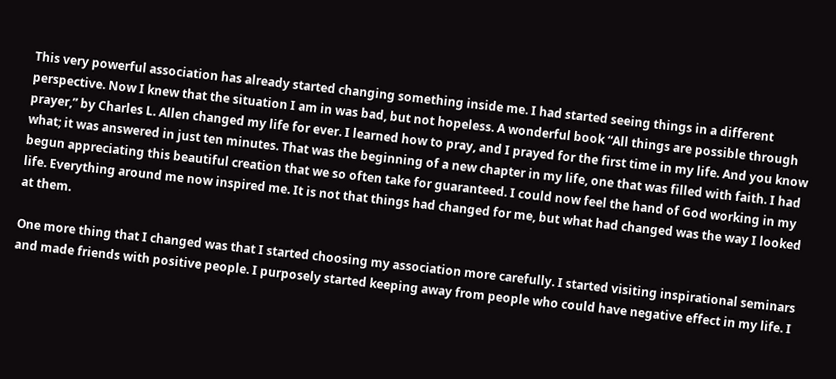This very powerful association has already started changing something inside me. I had started seeing things in a different perspective. Now I knew that the situation I am in was bad, but not hopeless. A wonderful book “All things are possible through prayer,” by Charles L. Allen changed my life for ever. I learned how to pray, and I prayed for the first time in my life. And you know what; it was answered in just ten minutes. That was the beginning of a new chapter in my life, one that was filled with faith. I had begun appreciating this beautiful creation that we so often take for guaranteed. I could now feel the hand of God working in my life. Everything around me now inspired me. It is not that things had changed for me, but what had changed was the way I looked at them.

One more thing that I changed was that I started choosing my association more carefully. I started visiting inspirational seminars and made friends with positive people. I purposely started keeping away from people who could have negative effect in my life. I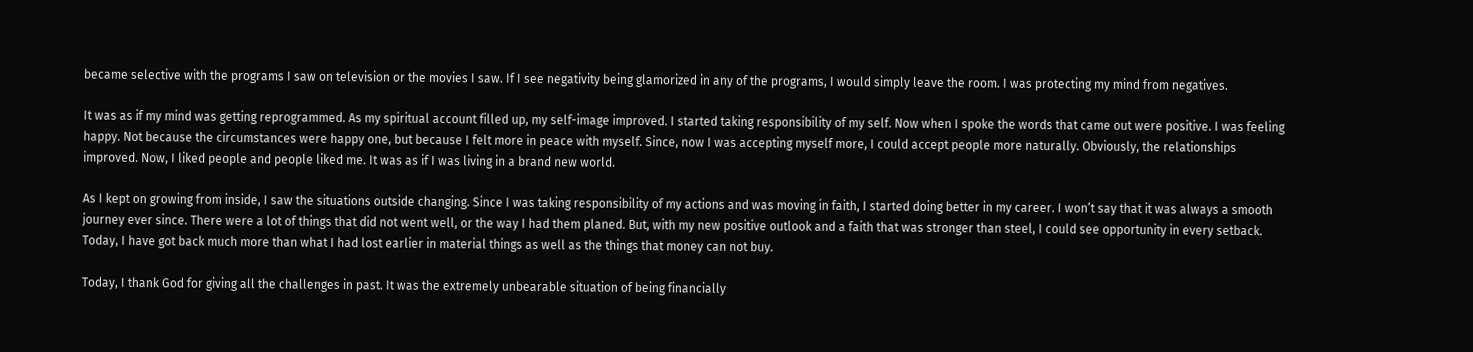became selective with the programs I saw on television or the movies I saw. If I see negativity being glamorized in any of the programs, I would simply leave the room. I was protecting my mind from negatives.

It was as if my mind was getting reprogrammed. As my spiritual account filled up, my self-image improved. I started taking responsibility of my self. Now when I spoke the words that came out were positive. I was feeling happy. Not because the circumstances were happy one, but because I felt more in peace with myself. Since, now I was accepting myself more, I could accept people more naturally. Obviously, the relationships improved. Now, I liked people and people liked me. It was as if I was living in a brand new world.

As I kept on growing from inside, I saw the situations outside changing. Since I was taking responsibility of my actions and was moving in faith, I started doing better in my career. I won’t say that it was always a smooth journey ever since. There were a lot of things that did not went well, or the way I had them planed. But, with my new positive outlook and a faith that was stronger than steel, I could see opportunity in every setback. Today, I have got back much more than what I had lost earlier in material things as well as the things that money can not buy.

Today, I thank God for giving all the challenges in past. It was the extremely unbearable situation of being financially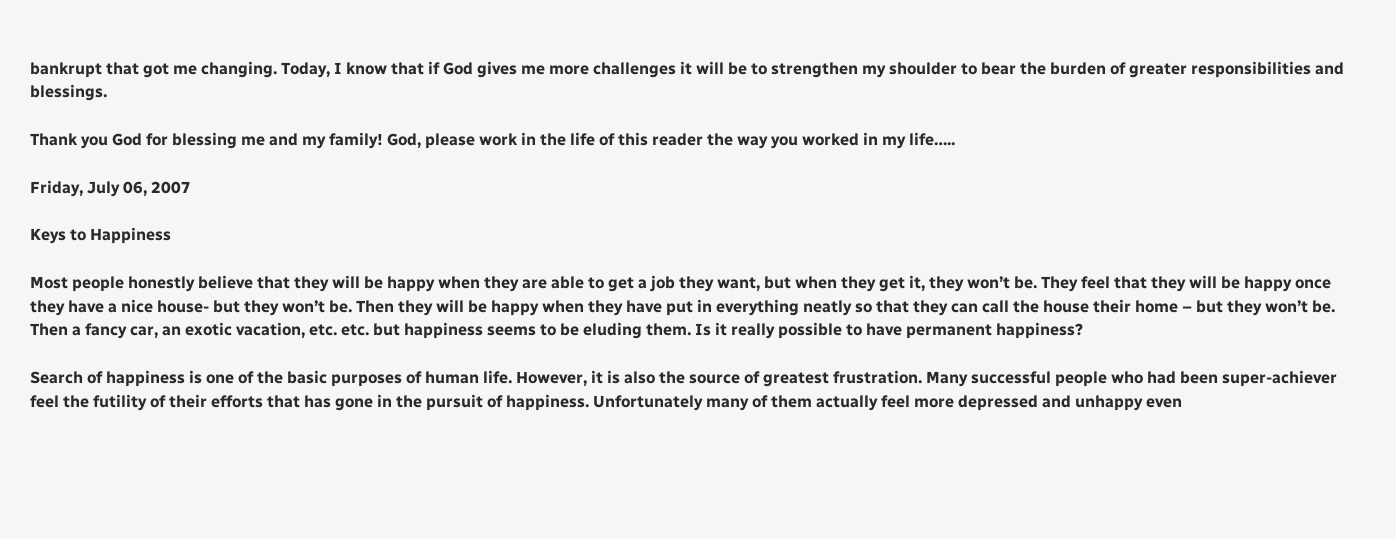bankrupt that got me changing. Today, I know that if God gives me more challenges it will be to strengthen my shoulder to bear the burden of greater responsibilities and blessings.

Thank you God for blessing me and my family! God, please work in the life of this reader the way you worked in my life…..

Friday, July 06, 2007

Keys to Happiness

Most people honestly believe that they will be happy when they are able to get a job they want, but when they get it, they won’t be. They feel that they will be happy once they have a nice house- but they won’t be. Then they will be happy when they have put in everything neatly so that they can call the house their home – but they won’t be. Then a fancy car, an exotic vacation, etc. etc. but happiness seems to be eluding them. Is it really possible to have permanent happiness?

Search of happiness is one of the basic purposes of human life. However, it is also the source of greatest frustration. Many successful people who had been super-achiever feel the futility of their efforts that has gone in the pursuit of happiness. Unfortunately many of them actually feel more depressed and unhappy even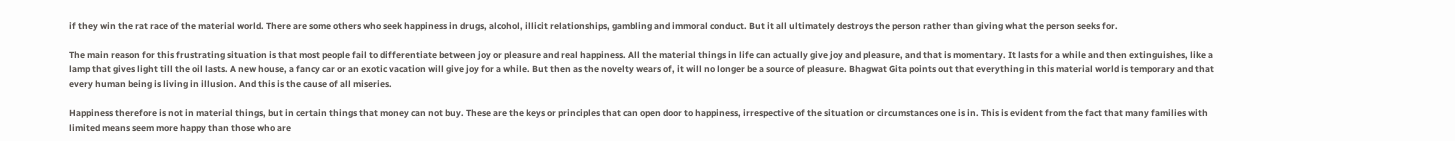if they win the rat race of the material world. There are some others who seek happiness in drugs, alcohol, illicit relationships, gambling and immoral conduct. But it all ultimately destroys the person rather than giving what the person seeks for.

The main reason for this frustrating situation is that most people fail to differentiate between joy or pleasure and real happiness. All the material things in life can actually give joy and pleasure, and that is momentary. It lasts for a while and then extinguishes, like a lamp that gives light till the oil lasts. A new house, a fancy car or an exotic vacation will give joy for a while. But then as the novelty wears of, it will no longer be a source of pleasure. Bhagwat Gita points out that everything in this material world is temporary and that every human being is living in illusion. And this is the cause of all miseries.

Happiness therefore is not in material things, but in certain things that money can not buy. These are the keys or principles that can open door to happiness, irrespective of the situation or circumstances one is in. This is evident from the fact that many families with limited means seem more happy than those who are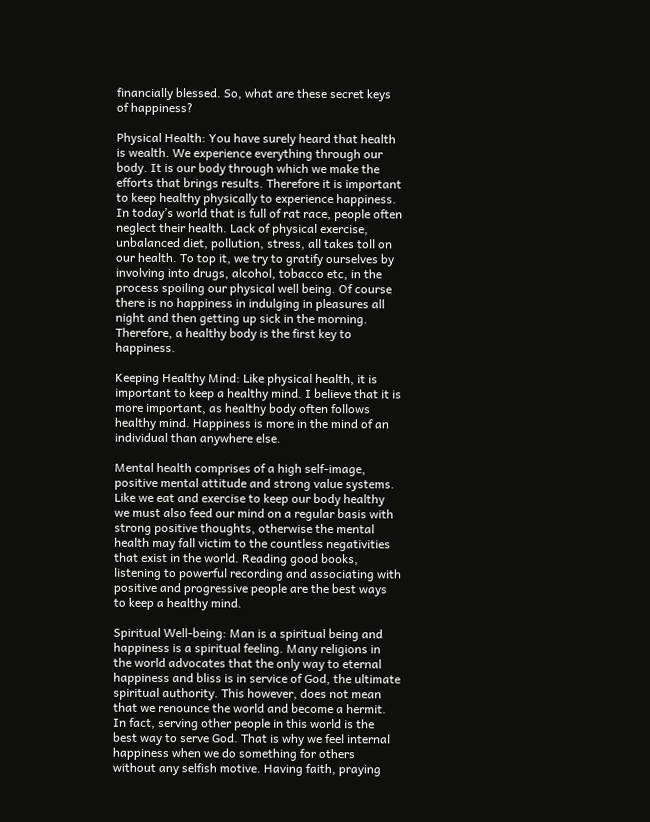financially blessed. So, what are these secret keys of happiness?

Physical Health: You have surely heard that health is wealth. We experience everything through our body. It is our body through which we make the efforts that brings results. Therefore it is important to keep healthy physically to experience happiness. In today’s world that is full of rat race, people often neglect their health. Lack of physical exercise, unbalanced diet, pollution, stress, all takes toll on our health. To top it, we try to gratify ourselves by involving into drugs, alcohol, tobacco etc, in the process spoiling our physical well being. Of course there is no happiness in indulging in pleasures all night and then getting up sick in the morning. Therefore, a healthy body is the first key to happiness.

Keeping Healthy Mind: Like physical health, it is important to keep a healthy mind. I believe that it is more important, as healthy body often follows healthy mind. Happiness is more in the mind of an individual than anywhere else.

Mental health comprises of a high self-image, positive mental attitude and strong value systems. Like we eat and exercise to keep our body healthy we must also feed our mind on a regular basis with strong positive thoughts, otherwise the mental health may fall victim to the countless negativities that exist in the world. Reading good books, listening to powerful recording and associating with positive and progressive people are the best ways to keep a healthy mind.

Spiritual Well-being: Man is a spiritual being and happiness is a spiritual feeling. Many religions in the world advocates that the only way to eternal happiness and bliss is in service of God, the ultimate spiritual authority. This however, does not mean that we renounce the world and become a hermit. In fact, serving other people in this world is the best way to serve God. That is why we feel internal happiness when we do something for others without any selfish motive. Having faith, praying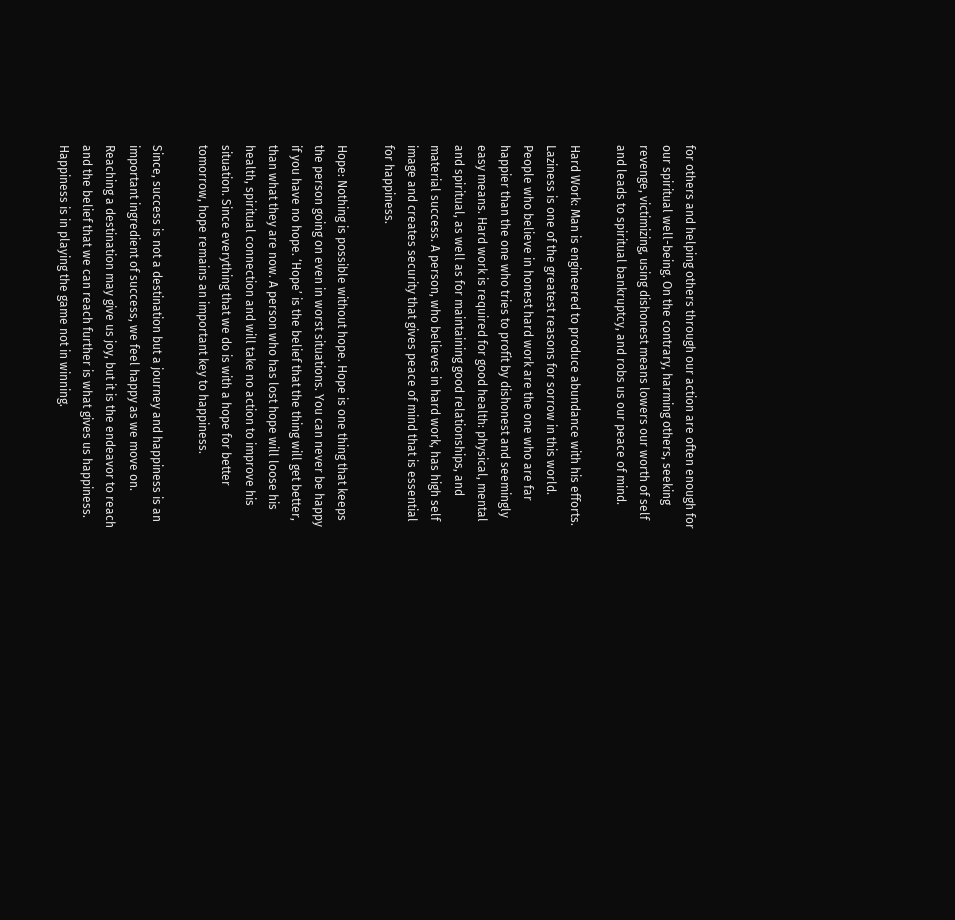for others and helping others through our action are often enough for our spiritual well-being. On the contrary, harming others, seeking revenge, victimizing, using dishonest means lowers our worth of self and leads to spiritual bankruptcy, and robs us our peace of mind.

Hard Work: Man is engineered to produce abundance with his efforts. Laziness is one of the greatest reasons for sorrow in this world. People who believe in honest hard work are the one who are far happier than the one who tries to profit by dishonest and seemingly easy means. Hard work is required for good health: physical, mental and spiritual, as well as for maintaining good relationships, and material success. A person, who believes in hard work, has high self image and creates security that gives peace of mind that is essential for happiness.

Hope: Nothing is possible without hope. Hope is one thing that keeps the person going on even in worst situations. You can never be happy if you have no hope. ‘Hope’ is the belief that the thing will get better, than what they are now. A person who has lost hope will loose his health, spiritual connection and will take no action to improve his situation. Since everything that we do is with a hope for better tomorrow, hope remains an important key to happiness.

Since, success is not a destination but a journey and happiness is an important ingredient of success, we feel happy as we move on. Reaching a destination may give us joy, but it is the endeavor to reach and the belief that we can reach further is what gives us happiness. Happiness is in playing the game not in winning.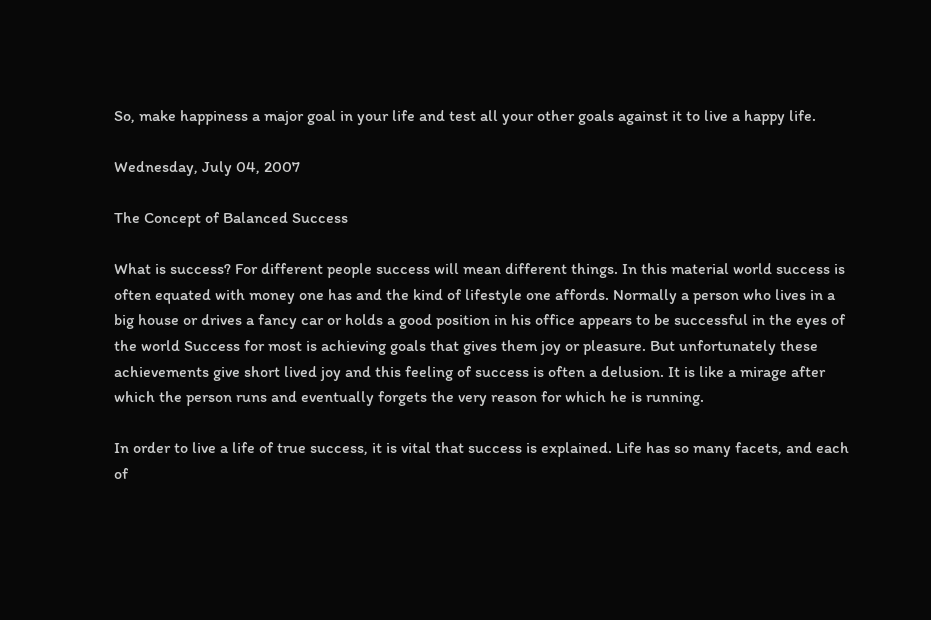So, make happiness a major goal in your life and test all your other goals against it to live a happy life.

Wednesday, July 04, 2007

The Concept of Balanced Success

What is success? For different people success will mean different things. In this material world success is often equated with money one has and the kind of lifestyle one affords. Normally a person who lives in a big house or drives a fancy car or holds a good position in his office appears to be successful in the eyes of the world Success for most is achieving goals that gives them joy or pleasure. But unfortunately these achievements give short lived joy and this feeling of success is often a delusion. It is like a mirage after which the person runs and eventually forgets the very reason for which he is running.

In order to live a life of true success, it is vital that success is explained. Life has so many facets, and each of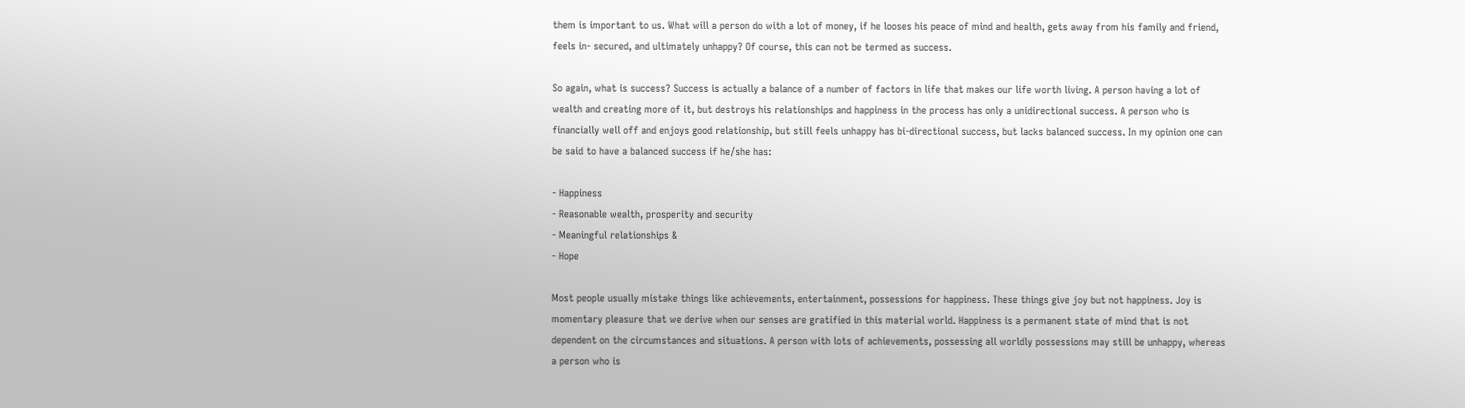them is important to us. What will a person do with a lot of money, if he looses his peace of mind and health, gets away from his family and friend, feels in- secured, and ultimately unhappy? Of course, this can not be termed as success.

So again, what is success? Success is actually a balance of a number of factors in life that makes our life worth living. A person having a lot of wealth and creating more of it, but destroys his relationships and happiness in the process has only a unidirectional success. A person who is financially well off and enjoys good relationship, but still feels unhappy has bi-directional success, but lacks balanced success. In my opinion one can be said to have a balanced success if he/she has:

- Happiness
- Reasonable wealth, prosperity and security
- Meaningful relationships &
- Hope

Most people usually mistake things like achievements, entertainment, possessions for happiness. These things give joy but not happiness. Joy is momentary pleasure that we derive when our senses are gratified in this material world. Happiness is a permanent state of mind that is not dependent on the circumstances and situations. A person with lots of achievements, possessing all worldly possessions may still be unhappy, whereas a person who is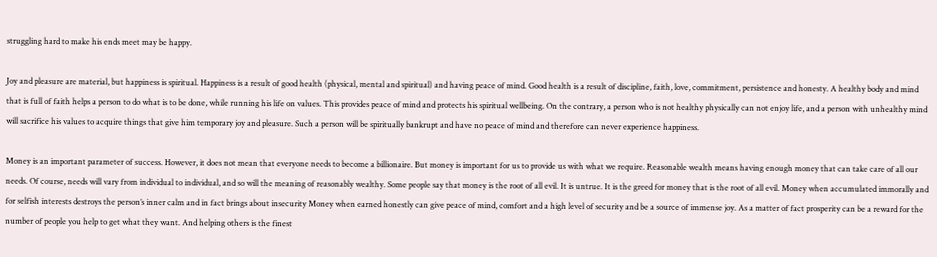struggling hard to make his ends meet may be happy.

Joy and pleasure are material, but happiness is spiritual. Happiness is a result of good health (physical, mental and spiritual) and having peace of mind. Good health is a result of discipline, faith, love, commitment, persistence and honesty. A healthy body and mind that is full of faith helps a person to do what is to be done, while running his life on values. This provides peace of mind and protects his spiritual wellbeing. On the contrary, a person who is not healthy physically can not enjoy life, and a person with unhealthy mind will sacrifice his values to acquire things that give him temporary joy and pleasure. Such a person will be spiritually bankrupt and have no peace of mind and therefore can never experience happiness.

Money is an important parameter of success. However, it does not mean that everyone needs to become a billionaire. But money is important for us to provide us with what we require. Reasonable wealth means having enough money that can take care of all our needs. Of course, needs will vary from individual to individual, and so will the meaning of reasonably wealthy. Some people say that money is the root of all evil. It is untrue. It is the greed for money that is the root of all evil. Money when accumulated immorally and for selfish interests destroys the person’s inner calm and in fact brings about insecurity Money when earned honestly can give peace of mind, comfort and a high level of security and be a source of immense joy. As a matter of fact prosperity can be a reward for the number of people you help to get what they want. And helping others is the finest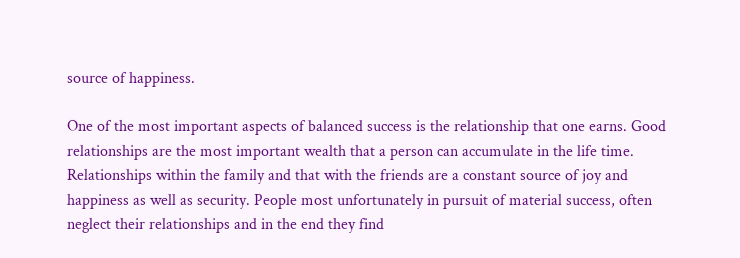source of happiness.

One of the most important aspects of balanced success is the relationship that one earns. Good relationships are the most important wealth that a person can accumulate in the life time. Relationships within the family and that with the friends are a constant source of joy and happiness as well as security. People most unfortunately in pursuit of material success, often neglect their relationships and in the end they find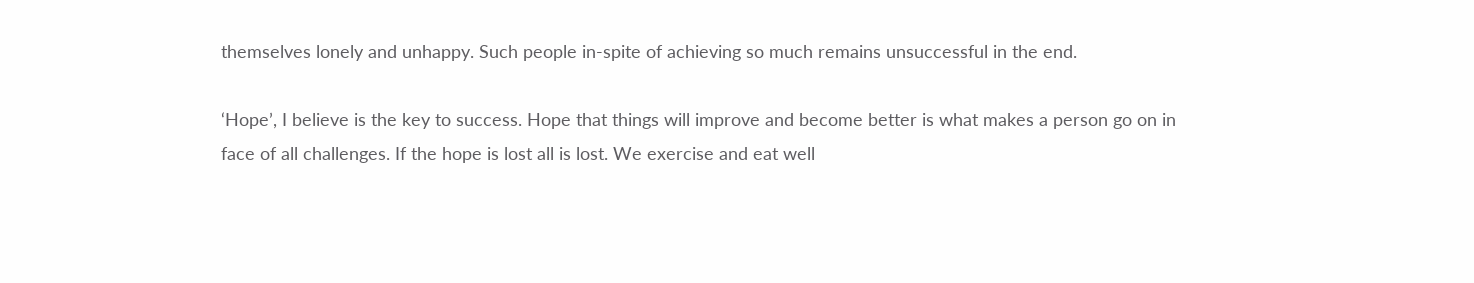themselves lonely and unhappy. Such people in-spite of achieving so much remains unsuccessful in the end.

‘Hope’, I believe is the key to success. Hope that things will improve and become better is what makes a person go on in face of all challenges. If the hope is lost all is lost. We exercise and eat well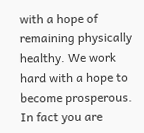with a hope of remaining physically healthy. We work hard with a hope to become prosperous. In fact you are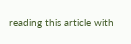reading this article with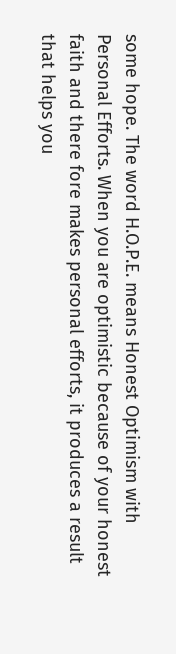some hope. The word H.O.P.E. means Honest Optimism with Personal Efforts. When you are optimistic because of your honest faith and there fore makes personal efforts, it produces a result that helps you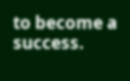to become a success.